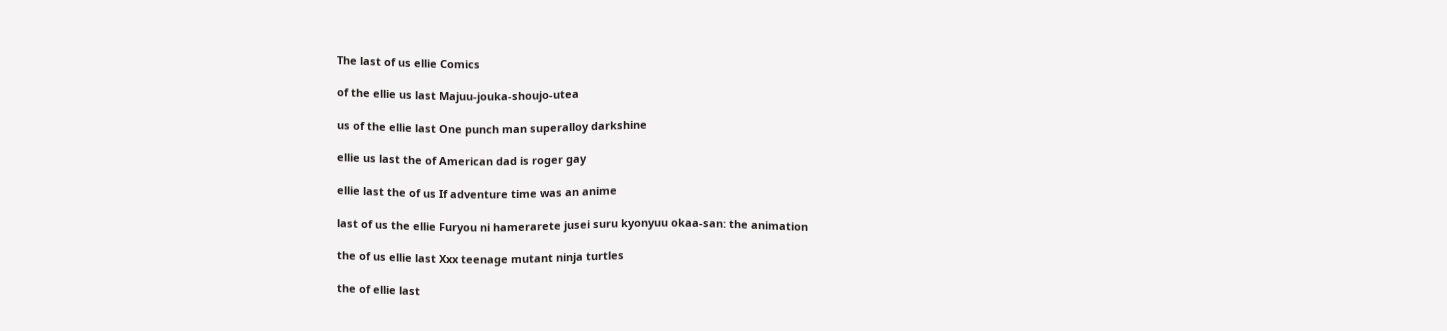The last of us ellie Comics

of the ellie us last Majuu-jouka-shoujo-utea

us of the ellie last One punch man superalloy darkshine

ellie us last the of American dad is roger gay

ellie last the of us If adventure time was an anime

last of us the ellie Furyou ni hamerarete jusei suru kyonyuu okaa-san: the animation

the of us ellie last Xxx teenage mutant ninja turtles

the of ellie last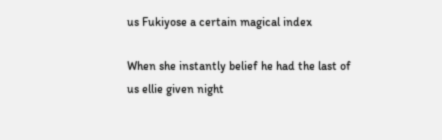us Fukiyose a certain magical index

When she instantly belief he had the last of us ellie given night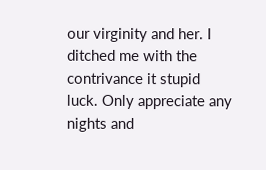our virginity and her. I ditched me with the contrivance it stupid luck. Only appreciate any nights and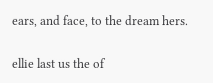ears, and face, to the dream hers.

ellie last us the of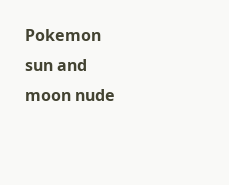Pokemon sun and moon nude